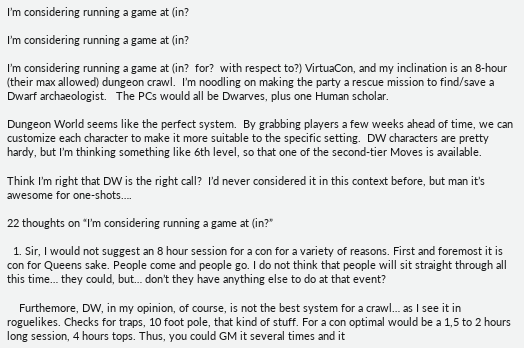I’m considering running a game at (in?

I’m considering running a game at (in?

I’m considering running a game at (in?  for?  with respect to?) VirtuaCon, and my inclination is an 8-hour (their max allowed) dungeon crawl.  I’m noodling on making the party a rescue mission to find/save a Dwarf archaeologist.   The PCs would all be Dwarves, plus one Human scholar.

Dungeon World seems like the perfect system.  By grabbing players a few weeks ahead of time, we can customize each character to make it more suitable to the specific setting.  DW characters are pretty hardy, but I’m thinking something like 6th level, so that one of the second-tier Moves is available.

Think I’m right that DW is the right call?  I’d never considered it in this context before, but man it’s awesome for one-shots….

22 thoughts on “I’m considering running a game at (in?”

  1. Sir, I would not suggest an 8 hour session for a con for a variety of reasons. First and foremost it is con for Queens sake. People come and people go. I do not think that people will sit straight through all this time… they could, but… don’t they have anything else to do at that event?

    Furthemore, DW, in my opinion, of course, is not the best system for a crawl… as I see it in roguelikes. Checks for traps, 10 foot pole, that kind of stuff. For a con optimal would be a 1,5 to 2 hours long session, 4 hours tops. Thus, you could GM it several times and it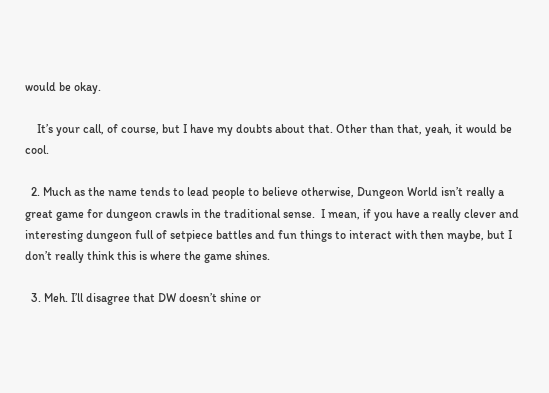would be okay.

    It’s your call, of course, but I have my doubts about that. Other than that, yeah, it would be cool.

  2. Much as the name tends to lead people to believe otherwise, Dungeon World isn’t really a great game for dungeon crawls in the traditional sense.  I mean, if you have a really clever and interesting dungeon full of setpiece battles and fun things to interact with then maybe, but I don’t really think this is where the game shines.

  3. Meh. I’ll disagree that DW doesn’t shine or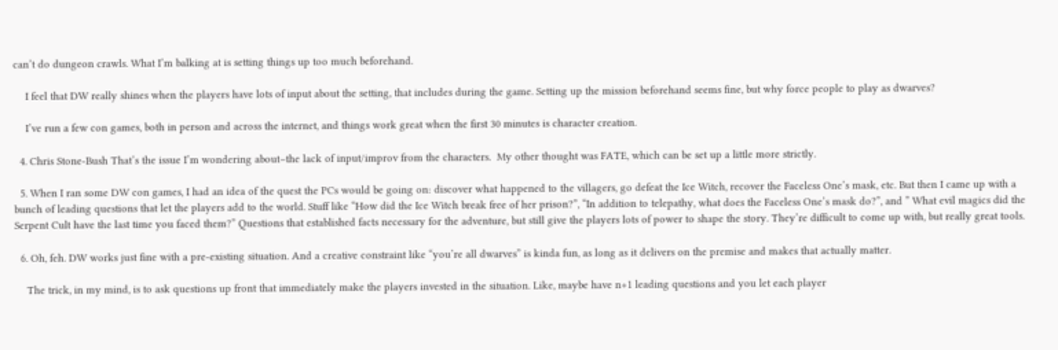can’t do dungeon crawls. What I’m balking at is setting things up too much beforehand.

    I feel that DW really shines when the players have lots of input about the setting, that includes during the game. Setting up the mission beforehand seems fine, but why force people to play as dwarves?

    I’ve run a few con games, both in person and across the internet, and things work great when the first 30 minutes is character creation.

  4. Chris Stone-Bush That’s the issue I’m wondering about–the lack of input/improv from the characters.  My other thought was FATE, which can be set up a little more strictly.

  5. When I ran some DW con games, I had an idea of the quest the PCs would be going on: discover what happened to the villagers, go defeat the Ice Witch, recover the Faceless One’s mask, etc. But then I came up with a bunch of leading questions that let the players add to the world. Stuff like “How did the Ice Witch break free of her prison?”, “In addition to telepathy, what does the Faceless One’s mask do?”, and ” What evil magics did the Serpent Cult have the last time you faced them?” Questions that established facts necessary for the adventure, but still give the players lots of power to shape the story. They’re difficult to come up with, but really great tools.

  6. Oh, feh. DW works just fine with a pre-existing situation. And a creative constraint like “you’re all dwarves” is kinda fun, as long as it delivers on the premise and makes that actually matter.

    The trick, in my mind, is to ask questions up front that immediately make the players invested in the situation. Like, maybe have n+1 leading questions and you let each player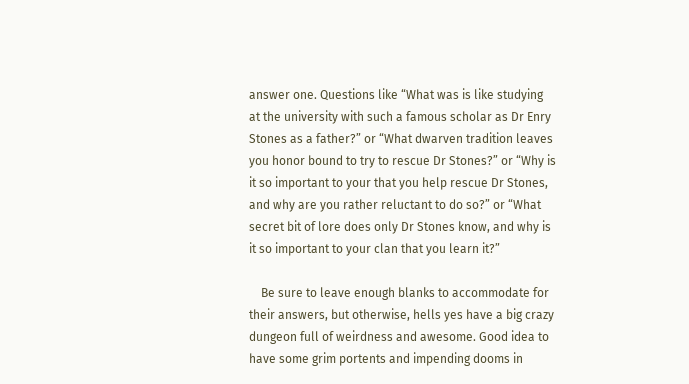answer one. Questions like “What was is like studying at the university with such a famous scholar as Dr Enry Stones as a father?” or “What dwarven tradition leaves you honor bound to try to rescue Dr Stones?” or “Why is it so important to your that you help rescue Dr Stones, and why are you rather reluctant to do so?” or “What secret bit of lore does only Dr Stones know, and why is it so important to your clan that you learn it?”

    Be sure to leave enough blanks to accommodate for their answers, but otherwise, hells yes have a big crazy dungeon full of weirdness and awesome. Good idea to have some grim portents and impending dooms in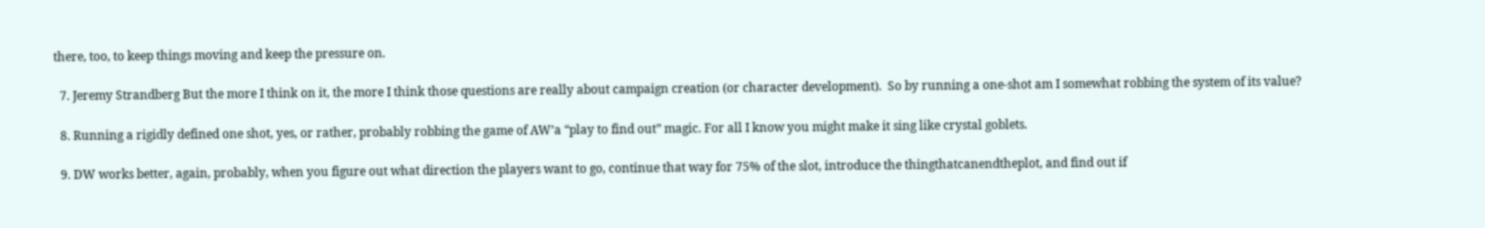there, too, to keep things moving and keep the pressure on.

  7. Jeremy Strandberg But the more I think on it, the more I think those questions are really about campaign creation (or character development).  So by running a one-shot am I somewhat robbing the system of its value?

  8. Running a rigidly defined one shot, yes, or rather, probably robbing the game of AW’a “play to find out” magic. For all I know you might make it sing like crystal goblets.

  9. DW works better, again, probably, when you figure out what direction the players want to go, continue that way for 75% of the slot, introduce the thingthatcanendtheplot, and find out if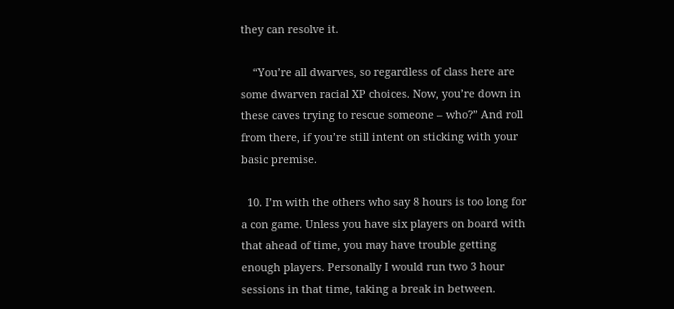they can resolve it.

    “You’re all dwarves, so regardless of class here are some dwarven racial XP choices. Now, you’re down in these caves trying to rescue someone – who?” And roll from there, if you’re still intent on sticking with your basic premise.

  10. I’m with the others who say 8 hours is too long for a con game. Unless you have six players on board with that ahead of time, you may have trouble getting enough players. Personally I would run two 3 hour sessions in that time, taking a break in between.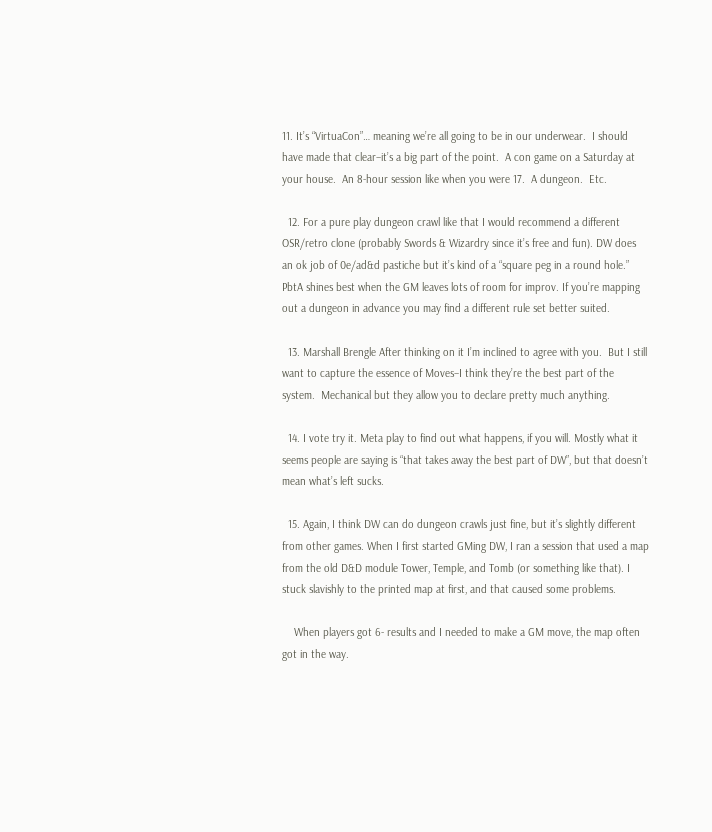11. It’s “VirtuaCon”… meaning we’re all going to be in our underwear.  I should have made that clear–it’s a big part of the point.  A con game on a Saturday at your house.  An 8-hour session like when you were 17.  A dungeon.  Etc.

  12. For a pure play dungeon crawl like that I would recommend a different OSR/retro clone (probably Swords & Wizardry since it’s free and fun). DW does an ok job of 0e/ad&d pastiche but it’s kind of a “square peg in a round hole.” PbtA shines best when the GM leaves lots of room for improv. If you’re mapping out a dungeon in advance you may find a different rule set better suited.

  13. Marshall Brengle After thinking on it I’m inclined to agree with you.  But I still want to capture the essence of Moves–I think they’re the best part of the system.  Mechanical but they allow you to declare pretty much anything.

  14. I vote try it. Meta play to find out what happens, if you will. Mostly what it seems people are saying is “that takes away the best part of DW”, but that doesn’t mean what’s left sucks.

  15. Again, I think DW can do dungeon crawls just fine, but it’s slightly different from other games. When I first started GMing DW, I ran a session that used a map from the old D&D module Tower, Temple, and Tomb (or something like that). I stuck slavishly to the printed map at first, and that caused some problems.

    When players got 6- results and I needed to make a GM move, the map often got in the way.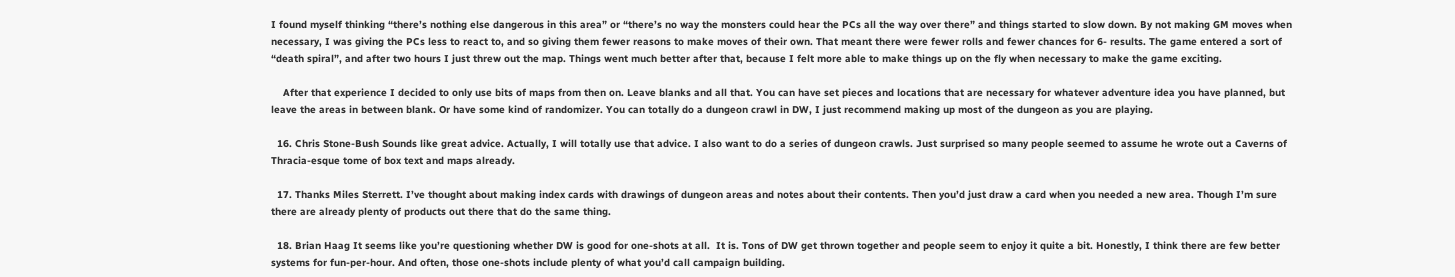I found myself thinking “there’s nothing else dangerous in this area” or “there’s no way the monsters could hear the PCs all the way over there” and things started to slow down. By not making GM moves when necessary, I was giving the PCs less to react to, and so giving them fewer reasons to make moves of their own. That meant there were fewer rolls and fewer chances for 6- results. The game entered a sort of “death spiral”, and after two hours I just threw out the map. Things went much better after that, because I felt more able to make things up on the fly when necessary to make the game exciting.

    After that experience I decided to only use bits of maps from then on. Leave blanks and all that. You can have set pieces and locations that are necessary for whatever adventure idea you have planned, but leave the areas in between blank. Or have some kind of randomizer. You can totally do a dungeon crawl in DW, I just recommend making up most of the dungeon as you are playing.

  16. Chris Stone-Bush Sounds like great advice. Actually, I will totally use that advice. I also want to do a series of dungeon crawls. Just surprised so many people seemed to assume he wrote out a Caverns of Thracia-esque tome of box text and maps already.

  17. Thanks Miles Sterrett. I’ve thought about making index cards with drawings of dungeon areas and notes about their contents. Then you’d just draw a card when you needed a new area. Though I’m sure there are already plenty of products out there that do the same thing.

  18. Brian Haag It seems like you’re questioning whether DW is good for one-shots at all.  It is. Tons of DW get thrown together and people seem to enjoy it quite a bit. Honestly, I think there are few better systems for fun-per-hour. And often, those one-shots include plenty of what you’d call campaign building.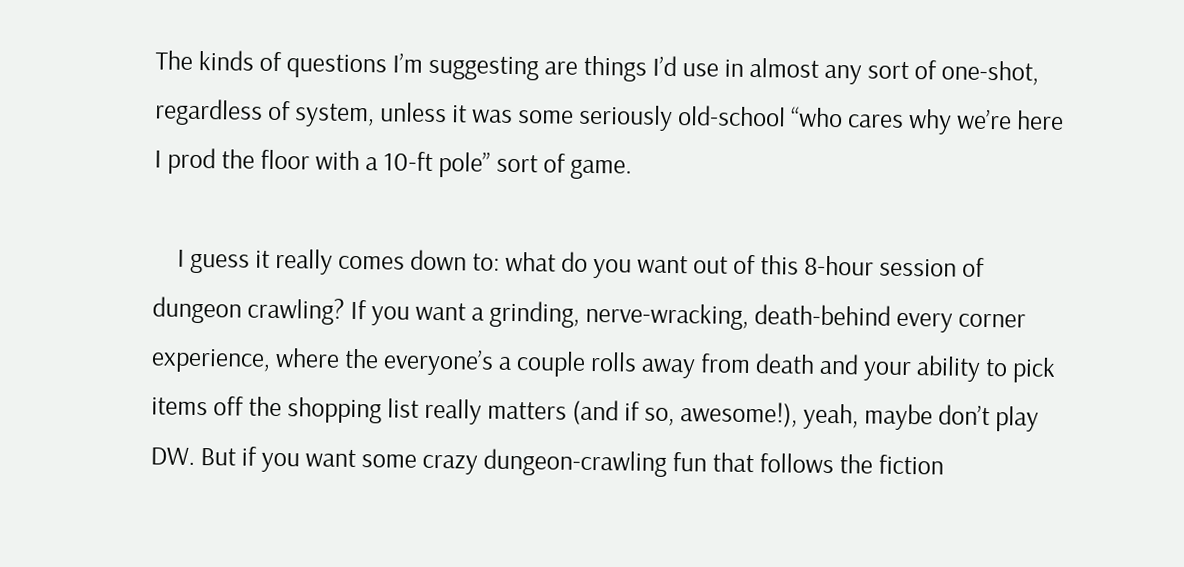The kinds of questions I’m suggesting are things I’d use in almost any sort of one-shot, regardless of system, unless it was some seriously old-school “who cares why we’re here I prod the floor with a 10-ft pole” sort of game.

    I guess it really comes down to: what do you want out of this 8-hour session of dungeon crawling? If you want a grinding, nerve-wracking, death-behind every corner experience, where the everyone’s a couple rolls away from death and your ability to pick items off the shopping list really matters (and if so, awesome!), yeah, maybe don’t play DW. But if you want some crazy dungeon-crawling fun that follows the fiction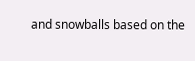and snowballs based on the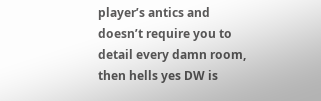player’s antics and doesn’t require you to detail every damn room, then hells yes DW is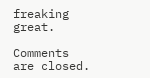freaking great.

Comments are closed.